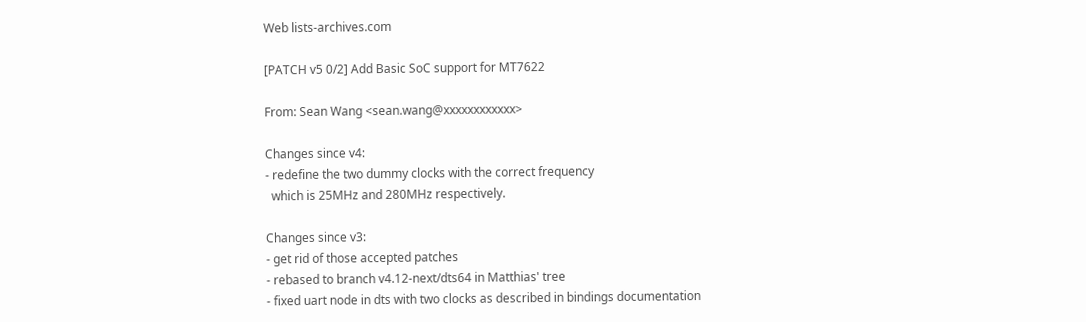Web lists-archives.com

[PATCH v5 0/2] Add Basic SoC support for MT7622

From: Sean Wang <sean.wang@xxxxxxxxxxxx>

Changes since v4:
- redefine the two dummy clocks with the correct frequency
  which is 25MHz and 280MHz respectively.

Changes since v3:
- get rid of those accepted patches
- rebased to branch v4.12-next/dts64 in Matthias' tree
- fixed uart node in dts with two clocks as described in bindings documentation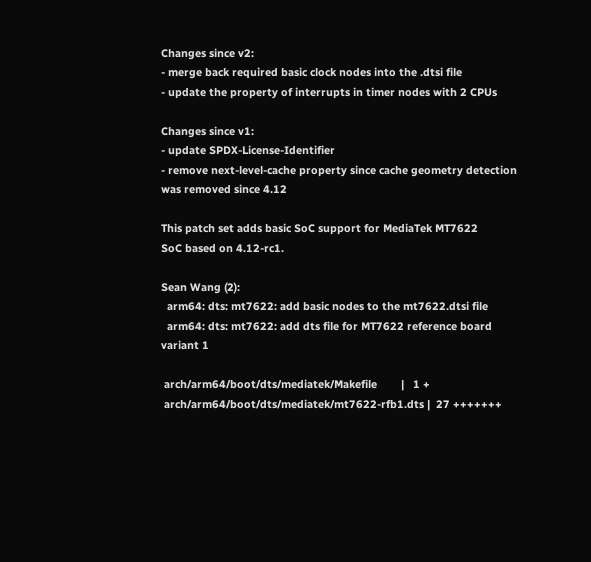Changes since v2:
- merge back required basic clock nodes into the .dtsi file
- update the property of interrupts in timer nodes with 2 CPUs

Changes since v1:
- update SPDX-License-Identifier
- remove next-level-cache property since cache geometry detection was removed since 4.12

This patch set adds basic SoC support for MediaTek MT7622
SoC based on 4.12-rc1.

Sean Wang (2):
  arm64: dts: mt7622: add basic nodes to the mt7622.dtsi file
  arm64: dts: mt7622: add dts file for MT7622 reference board variant 1

 arch/arm64/boot/dts/mediatek/Makefile        |   1 +
 arch/arm64/boot/dts/mediatek/mt7622-rfb1.dts |  27 +++++++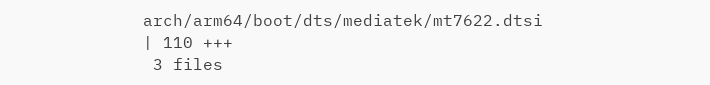arch/arm64/boot/dts/mediatek/mt7622.dtsi     | 110 +++
 3 files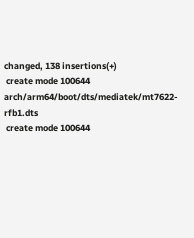changed, 138 insertions(+)
 create mode 100644 arch/arm64/boot/dts/mediatek/mt7622-rfb1.dts
 create mode 100644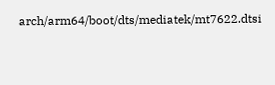arch/arm64/boot/dts/mediatek/mt7622.dtsi